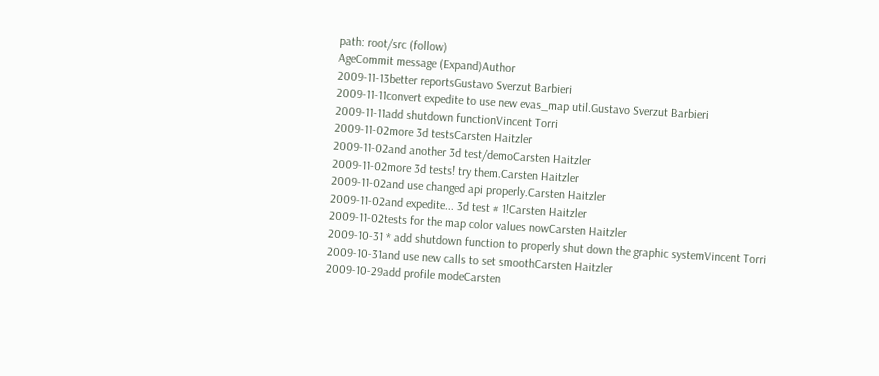path: root/src (follow)
AgeCommit message (Expand)Author
2009-11-13better reportsGustavo Sverzut Barbieri
2009-11-11convert expedite to use new evas_map util.Gustavo Sverzut Barbieri
2009-11-11add shutdown functionVincent Torri
2009-11-02more 3d testsCarsten Haitzler
2009-11-02and another 3d test/demoCarsten Haitzler
2009-11-02more 3d tests! try them.Carsten Haitzler
2009-11-02and use changed api properly.Carsten Haitzler
2009-11-02and expedite... 3d test # 1!Carsten Haitzler
2009-11-02tests for the map color values nowCarsten Haitzler
2009-10-31 * add shutdown function to properly shut down the graphic systemVincent Torri
2009-10-31and use new calls to set smoothCarsten Haitzler
2009-10-29add profile modeCarsten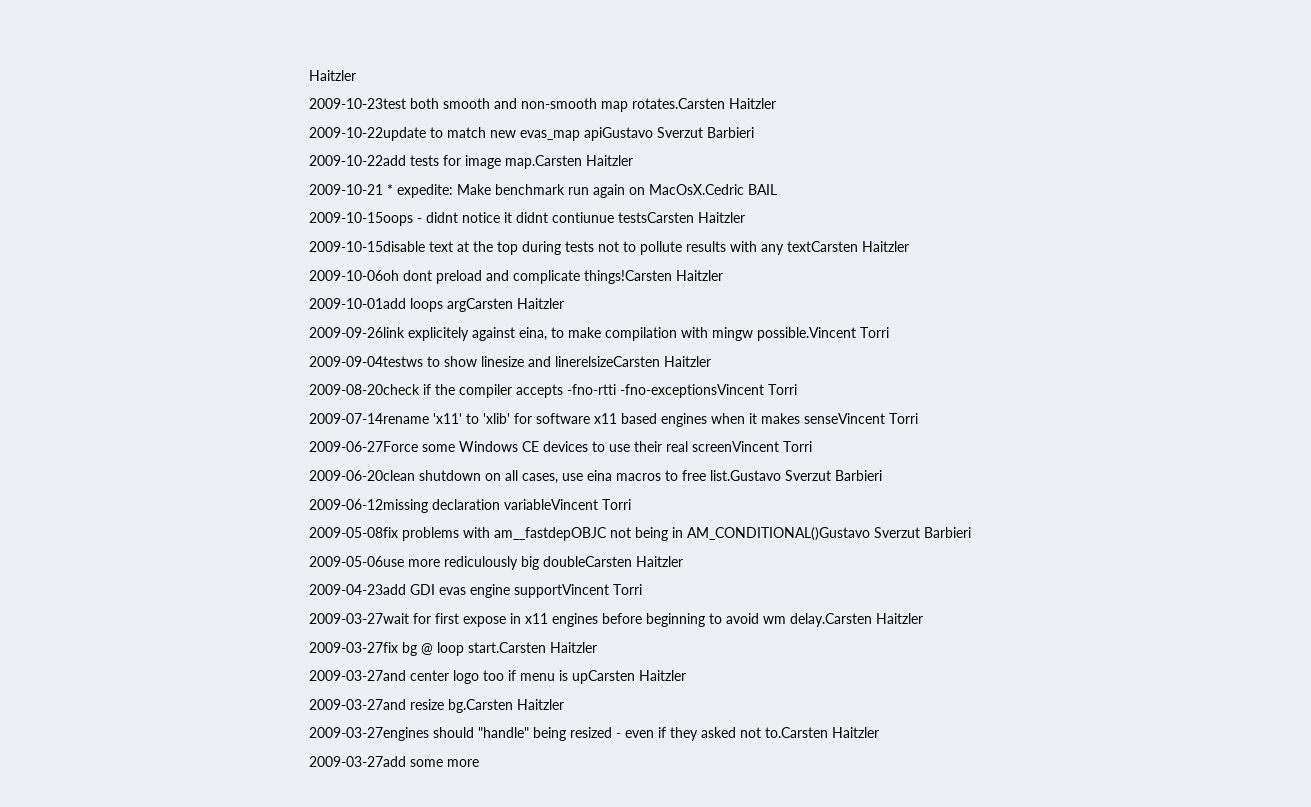Haitzler
2009-10-23test both smooth and non-smooth map rotates.Carsten Haitzler
2009-10-22update to match new evas_map apiGustavo Sverzut Barbieri
2009-10-22add tests for image map.Carsten Haitzler
2009-10-21 * expedite: Make benchmark run again on MacOsX.Cedric BAIL
2009-10-15oops - didnt notice it didnt contiunue testsCarsten Haitzler
2009-10-15disable text at the top during tests not to pollute results with any textCarsten Haitzler
2009-10-06oh dont preload and complicate things!Carsten Haitzler
2009-10-01add loops argCarsten Haitzler
2009-09-26link explicitely against eina, to make compilation with mingw possible.Vincent Torri
2009-09-04testws to show linesize and linerelsizeCarsten Haitzler
2009-08-20check if the compiler accepts -fno-rtti -fno-exceptionsVincent Torri
2009-07-14rename 'x11' to 'xlib' for software x11 based engines when it makes senseVincent Torri
2009-06-27Force some Windows CE devices to use their real screenVincent Torri
2009-06-20clean shutdown on all cases, use eina macros to free list.Gustavo Sverzut Barbieri
2009-06-12missing declaration variableVincent Torri
2009-05-08fix problems with am__fastdepOBJC not being in AM_CONDITIONAL()Gustavo Sverzut Barbieri
2009-05-06use more rediculously big doubleCarsten Haitzler
2009-04-23add GDI evas engine supportVincent Torri
2009-03-27wait for first expose in x11 engines before beginning to avoid wm delay.Carsten Haitzler
2009-03-27fix bg @ loop start.Carsten Haitzler
2009-03-27and center logo too if menu is upCarsten Haitzler
2009-03-27and resize bg.Carsten Haitzler
2009-03-27engines should "handle" being resized - even if they asked not to.Carsten Haitzler
2009-03-27add some more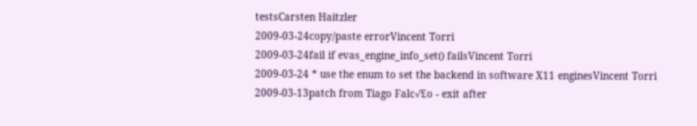testsCarsten Haitzler
2009-03-24copy/paste errorVincent Torri
2009-03-24fail if evas_engine_info_set() failsVincent Torri
2009-03-24 * use the enum to set the backend in software X11 enginesVincent Torri
2009-03-13patch from Tiago Falc√£o - exit after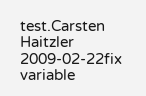test.Carsten Haitzler
2009-02-22fix variable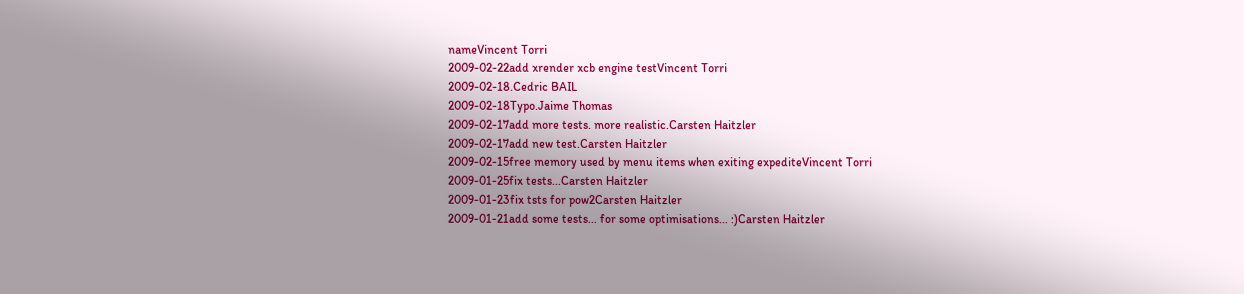nameVincent Torri
2009-02-22add xrender xcb engine testVincent Torri
2009-02-18.Cedric BAIL
2009-02-18Typo.Jaime Thomas
2009-02-17add more tests. more realistic.Carsten Haitzler
2009-02-17add new test.Carsten Haitzler
2009-02-15free memory used by menu items when exiting expediteVincent Torri
2009-01-25fix tests...Carsten Haitzler
2009-01-23fix tsts for pow2Carsten Haitzler
2009-01-21add some tests... for some optimisations... :)Carsten Haitzler